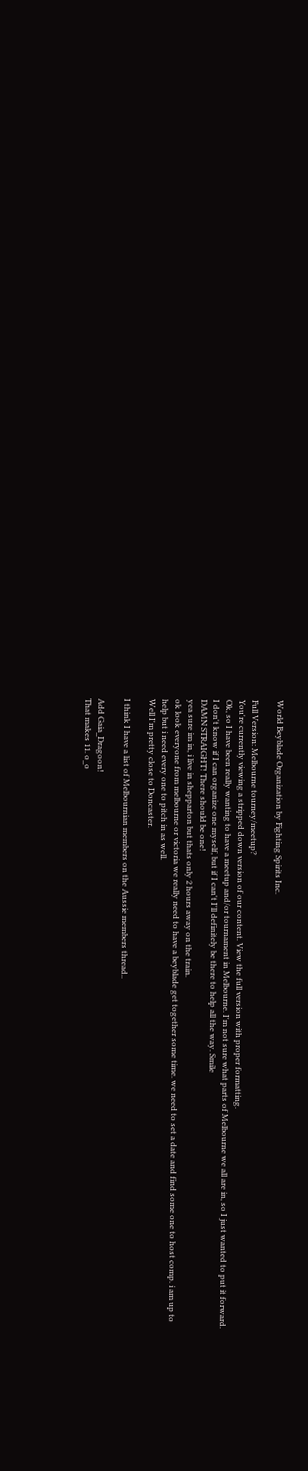World Beyblade Organization by Fighting Spirits Inc.

Full Version: Melbourne tourney/meetup?
You're currently viewing a stripped down version of our content. View the full version with proper formatting.
Ok, so I have been really wanting to have a meetup and/or tournament in Melbourne. I'm not sure what parts of Melbourne we all are in, so I just wanted to put it forward. I don't know if I can organize one myself, but if I can't I'll definitely be there to help all the way. Smile
DAMN STRAIGHT! There should be one!
yea sure im in, i live in shepparton but thats only 2 hours away on the train.
ok look everyone from melbourne or victoria we really need to have a beyblade get together some time. we need to set a date and find some one to host comp. i am up to help but i need every one to pitch in as well.
Well I'm pretty close to Doncaster.

I think I have a list of Melbournian members on the Aussie members thread..

Add Gaia_Dragoon!
That makes 11. o_o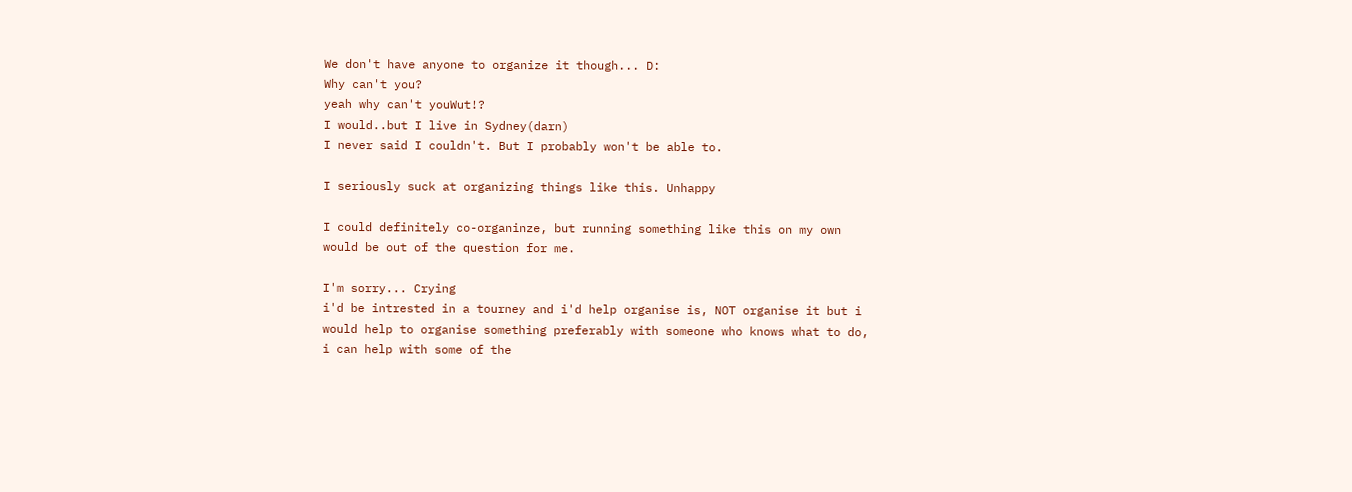We don't have anyone to organize it though... D:
Why can't you?
yeah why can't youWut!?
I would..but I live in Sydney(darn)
I never said I couldn't. But I probably won't be able to.

I seriously suck at organizing things like this. Unhappy

I could definitely co-organinze, but running something like this on my own would be out of the question for me.

I'm sorry... Crying
i'd be intrested in a tourney and i'd help organise is, NOT organise it but i would help to organise something preferably with someone who knows what to do, i can help with some of the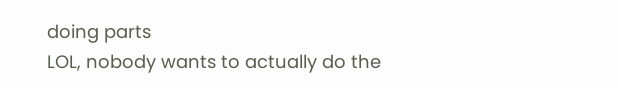doing parts
LOL, nobody wants to actually do the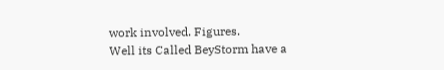work involved. Figures.
Well its Called BeyStorm have a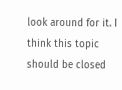look around for it. I think this topic should be closed